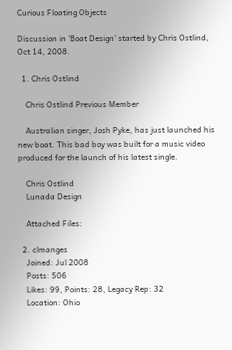Curious Floating Objects

Discussion in 'Boat Design' started by Chris Ostlind, Oct 14, 2008.

  1. Chris Ostlind

    Chris Ostlind Previous Member

    Australian singer, Josh Pyke, has just launched his new boat. This bad boy was built for a music video produced for the launch of his latest single.

    Chris Ostlind
    Lunada Design

    Attached Files:

  2. clmanges
    Joined: Jul 2008
    Posts: 506
    Likes: 99, Points: 28, Legacy Rep: 32
    Location: Ohio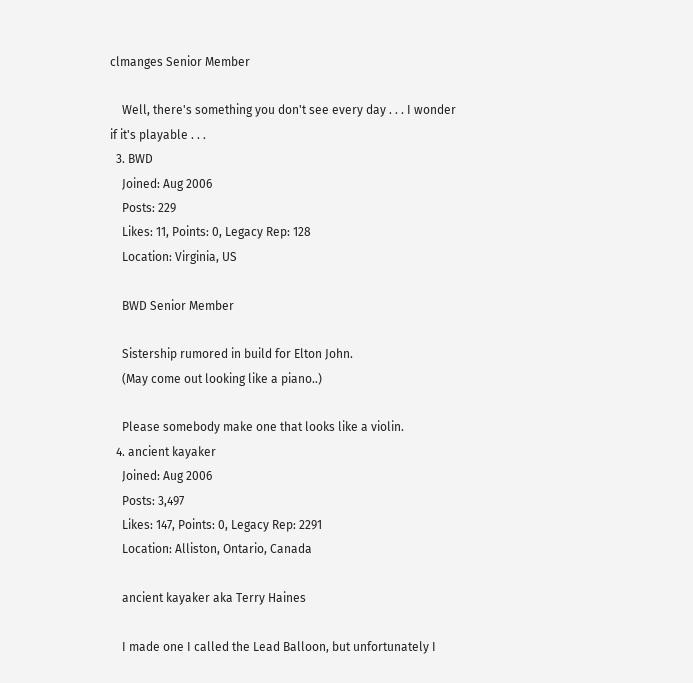clmanges Senior Member

    Well, there's something you don't see every day . . . I wonder if it's playable . . .
  3. BWD
    Joined: Aug 2006
    Posts: 229
    Likes: 11, Points: 0, Legacy Rep: 128
    Location: Virginia, US

    BWD Senior Member

    Sistership rumored in build for Elton John.
    (May come out looking like a piano..)

    Please somebody make one that looks like a violin.
  4. ancient kayaker
    Joined: Aug 2006
    Posts: 3,497
    Likes: 147, Points: 0, Legacy Rep: 2291
    Location: Alliston, Ontario, Canada

    ancient kayaker aka Terry Haines

    I made one I called the Lead Balloon, but unfortunately I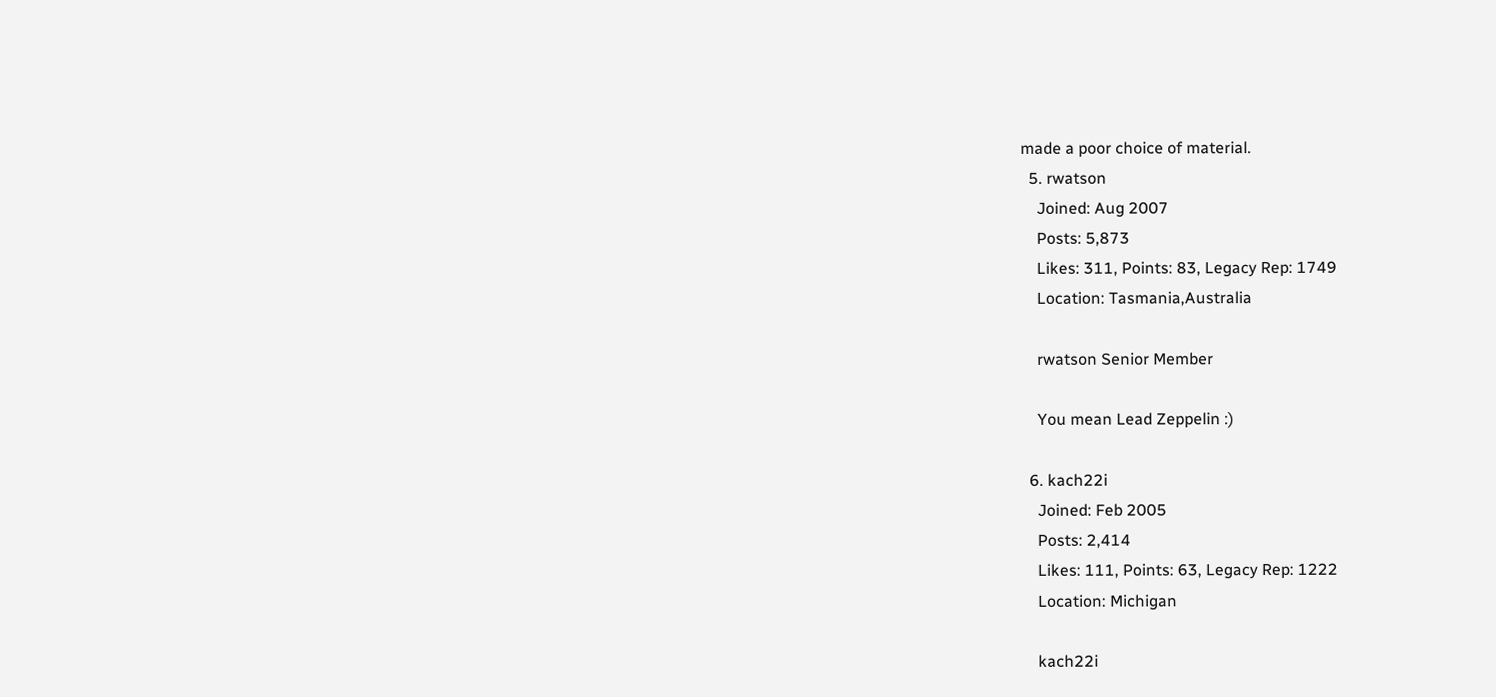made a poor choice of material.
  5. rwatson
    Joined: Aug 2007
    Posts: 5,873
    Likes: 311, Points: 83, Legacy Rep: 1749
    Location: Tasmania,Australia

    rwatson Senior Member

    You mean Lead Zeppelin :)

  6. kach22i
    Joined: Feb 2005
    Posts: 2,414
    Likes: 111, Points: 63, Legacy Rep: 1222
    Location: Michigan

    kach22i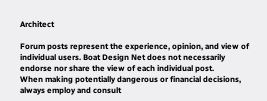Architect

Forum posts represent the experience, opinion, and view of individual users. Boat Design Net does not necessarily endorse nor share the view of each individual post.
When making potentially dangerous or financial decisions, always employ and consult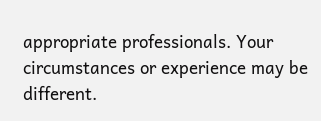appropriate professionals. Your circumstances or experience may be different.